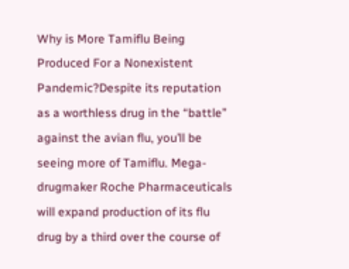Why is More Tamiflu Being Produced For a Nonexistent Pandemic?Despite its reputation as a worthless drug in the “battle” against the avian flu, you’ll be seeing more of Tamiflu. Mega-drugmaker Roche Pharmaceuticals will expand production of its flu drug by a third over the course of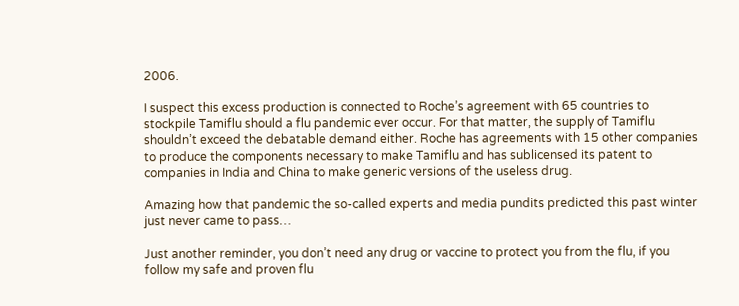2006.

I suspect this excess production is connected to Roche’s agreement with 65 countries to stockpile Tamiflu should a flu pandemic ever occur. For that matter, the supply of Tamiflu shouldn’t exceed the debatable demand either. Roche has agreements with 15 other companies to produce the components necessary to make Tamiflu and has sublicensed its patent to companies in India and China to make generic versions of the useless drug.

Amazing how that pandemic the so-called experts and media pundits predicted this past winter just never came to pass…

Just another reminder, you don’t need any drug or vaccine to protect you from the flu, if you follow my safe and proven flu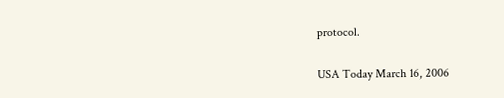protocol.

USA Today March 16, 2006